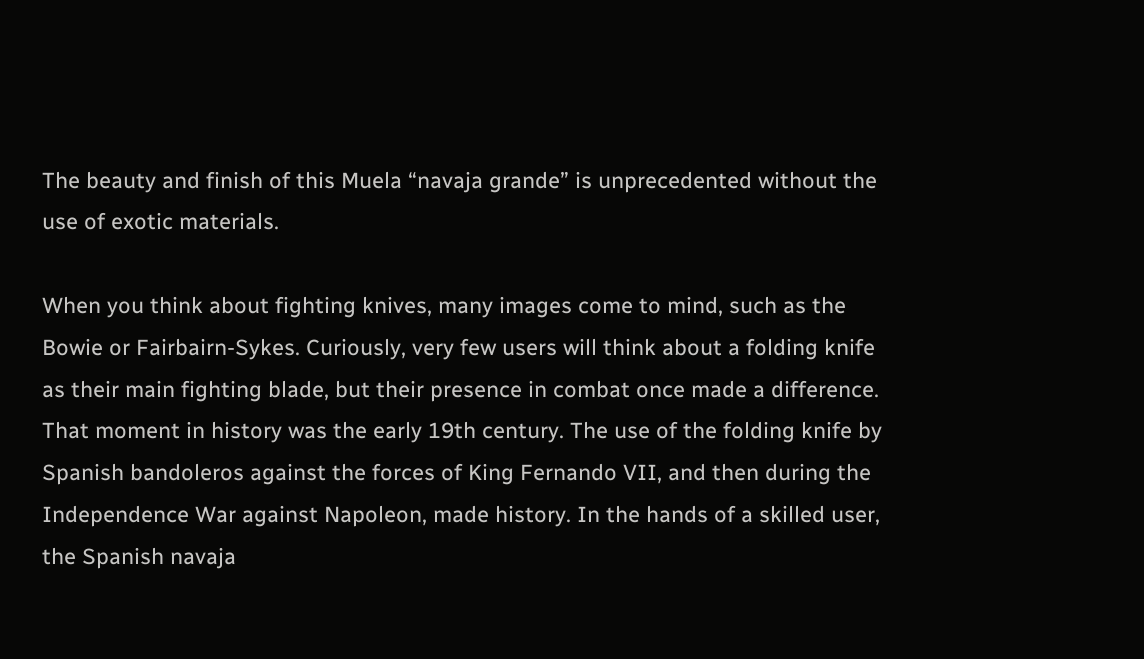The beauty and finish of this Muela “navaja grande” is unprecedented without the use of exotic materials.

When you think about fighting knives, many images come to mind, such as the Bowie or Fairbairn-Sykes. Curiously, very few users will think about a folding knife as their main fighting blade, but their presence in combat once made a difference. That moment in history was the early 19th century. The use of the folding knife by Spanish bandoleros against the forces of King Fernando VII, and then during the Independence War against Napoleon, made history. In the hands of a skilled user, the Spanish navaja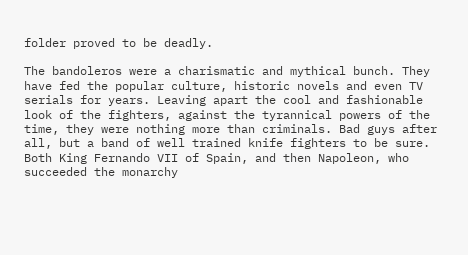folder proved to be deadly.

The bandoleros were a charismatic and mythical bunch. They have fed the popular culture, historic novels and even TV serials for years. Leaving apart the cool and fashionable look of the fighters, against the tyrannical powers of the time, they were nothing more than criminals. Bad guys after all, but a band of well trained knife fighters to be sure. Both King Fernando VII of Spain, and then Napoleon, who succeeded the monarchy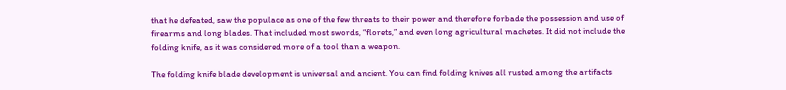that he defeated, saw the populace as one of the few threats to their power and therefore forbade the possession and use of firearms and long blades. That included most swords, “florets,” and even long agricultural machetes. It did not include the folding knife, as it was considered more of a tool than a weapon.

The folding knife blade development is universal and ancient. You can find folding knives all rusted among the artifacts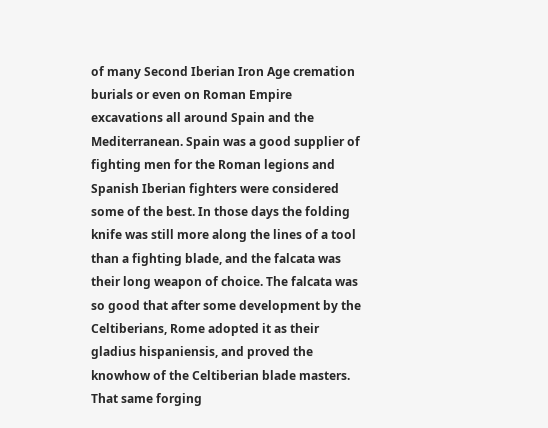of many Second Iberian Iron Age cremation burials or even on Roman Empire excavations all around Spain and the Mediterranean. Spain was a good supplier of fighting men for the Roman legions and Spanish Iberian fighters were considered some of the best. In those days the folding knife was still more along the lines of a tool than a fighting blade, and the falcata was their long weapon of choice. The falcata was so good that after some development by the Celtiberians, Rome adopted it as their gladius hispaniensis, and proved the knowhow of the Celtiberian blade masters. That same forging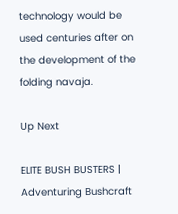technology would be used centuries after on the development of the folding navaja.

Up Next

ELITE BUSH BUSTERS | Adventuring Bushcraft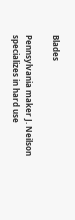Blades

Pennsylvania maker J. Neilson specializes in hard use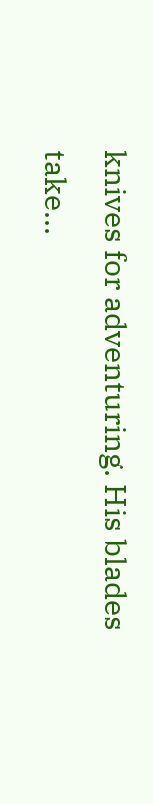knives for adventuring. His blades take...